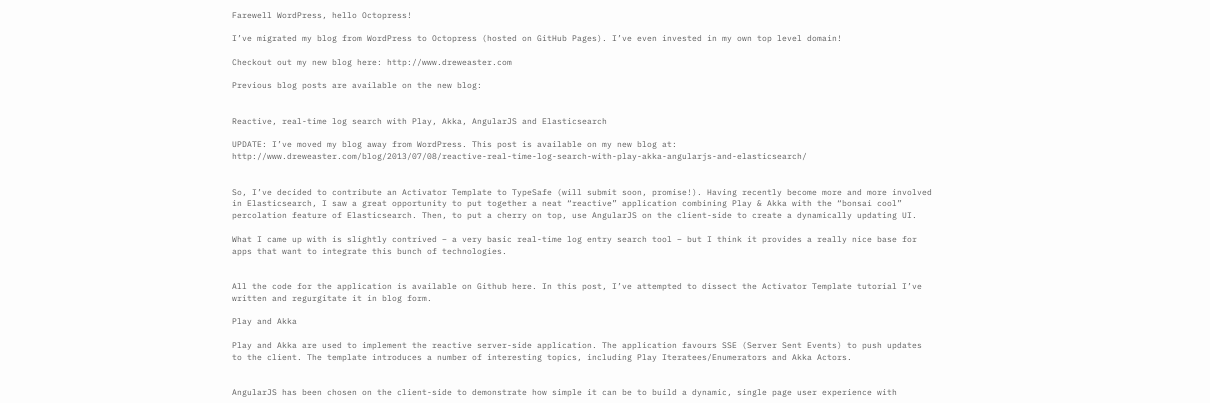Farewell WordPress, hello Octopress!

I’ve migrated my blog from WordPress to Octopress (hosted on GitHub Pages). I’ve even invested in my own top level domain!

Checkout out my new blog here: http://www.dreweaster.com

Previous blog posts are available on the new blog:


Reactive, real-time log search with Play, Akka, AngularJS and Elasticsearch

UPDATE: I’ve moved my blog away from WordPress. This post is available on my new blog at: http://www.dreweaster.com/blog/2013/07/08/reactive-real-time-log-search-with-play-akka-angularjs-and-elasticsearch/


So, I’ve decided to contribute an Activator Template to TypeSafe (will submit soon, promise!). Having recently become more and more involved in Elasticsearch, I saw a great opportunity to put together a neat “reactive” application combining Play & Akka with the “bonsai cool” percolation feature of Elasticsearch. Then, to put a cherry on top, use AngularJS on the client-side to create a dynamically updating UI.

What I came up with is slightly contrived – a very basic real-time log entry search tool – but I think it provides a really nice base for apps that want to integrate this bunch of technologies.


All the code for the application is available on Github here. In this post, I’ve attempted to dissect the Activator Template tutorial I’ve written and regurgitate it in blog form.

Play and Akka

Play and Akka are used to implement the reactive server-side application. The application favours SSE (Server Sent Events) to push updates to the client. The template introduces a number of interesting topics, including Play Iteratees/Enumerators and Akka Actors.


AngularJS has been chosen on the client-side to demonstrate how simple it can be to build a dynamic, single page user experience with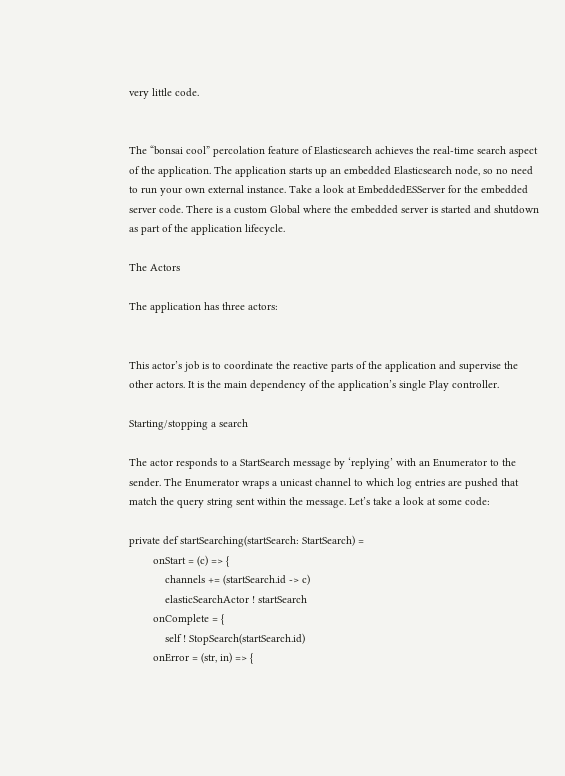very little code.


The “bonsai cool” percolation feature of Elasticsearch achieves the real-time search aspect of the application. The application starts up an embedded Elasticsearch node, so no need to run your own external instance. Take a look at EmbeddedESServer for the embedded server code. There is a custom Global where the embedded server is started and shutdown as part of the application lifecycle.

The Actors

The application has three actors:


This actor’s job is to coordinate the reactive parts of the application and supervise the other actors. It is the main dependency of the application’s single Play controller.

Starting/stopping a search

The actor responds to a StartSearch message by ‘replying’ with an Enumerator to the sender. The Enumerator wraps a unicast channel to which log entries are pushed that match the query string sent within the message. Let’s take a look at some code:

private def startSearching(startSearch: StartSearch) =
        onStart = (c) => {
            channels += (startSearch.id -> c)
            elasticSearchActor ! startSearch
        onComplete = {
            self ! StopSearch(startSearch.id)
        onError = (str, in) => {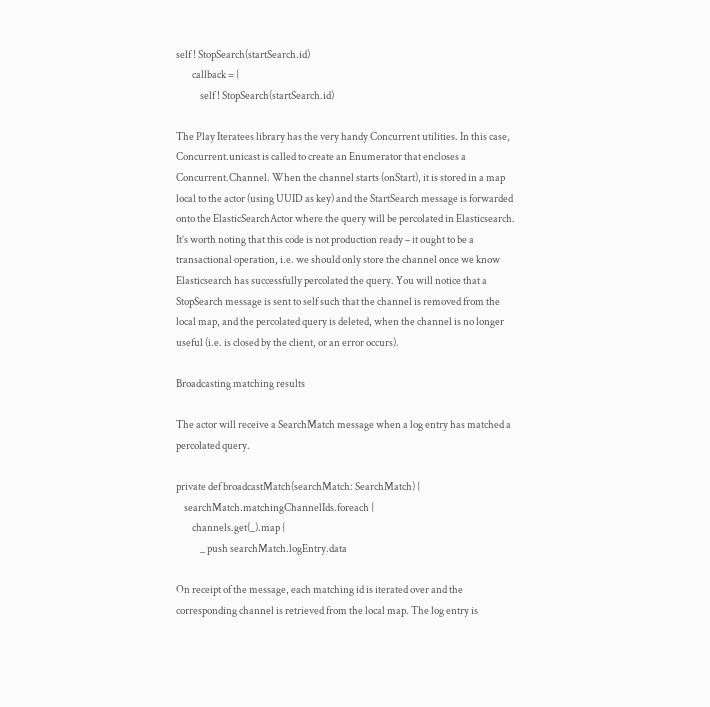self ! StopSearch(startSearch.id)
        callback = {
            self ! StopSearch(startSearch.id)

The Play Iteratees library has the very handy Concurrent utilities. In this case, Concurrent.unicast is called to create an Enumerator that encloses a Concurrent.Channel. When the channel starts (onStart), it is stored in a map local to the actor (using UUID as key) and the StartSearch message is forwarded onto the ElasticSearchActor where the query will be percolated in Elasticsearch. It’s worth noting that this code is not production ready – it ought to be a transactional operation, i.e. we should only store the channel once we know Elasticsearch has successfully percolated the query. You will notice that a StopSearch message is sent to self such that the channel is removed from the local map, and the percolated query is deleted, when the channel is no longer useful (i.e. is closed by the client, or an error occurs).

Broadcasting matching results

The actor will receive a SearchMatch message when a log entry has matched a percolated query.

private def broadcastMatch(searchMatch: SearchMatch) {
    searchMatch.matchingChannelIds.foreach {
        channels.get(_).map {
            _ push searchMatch.logEntry.data

On receipt of the message, each matching id is iterated over and the corresponding channel is retrieved from the local map. The log entry is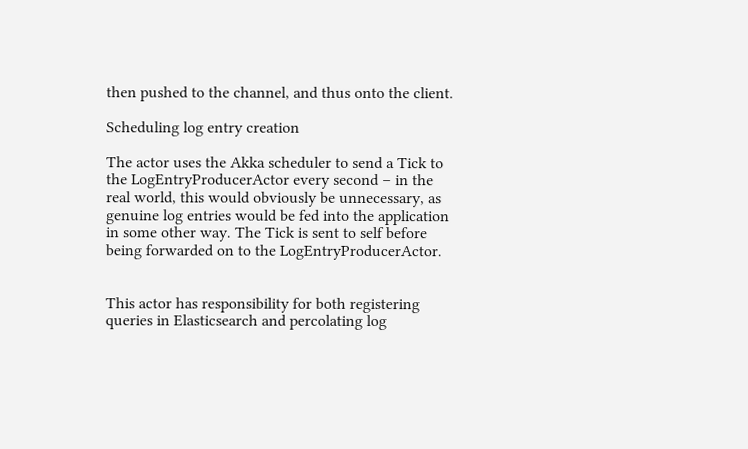then pushed to the channel, and thus onto the client.

Scheduling log entry creation

The actor uses the Akka scheduler to send a Tick to the LogEntryProducerActor every second – in the real world, this would obviously be unnecessary, as genuine log entries would be fed into the application in some other way. The Tick is sent to self before being forwarded on to the LogEntryProducerActor.


This actor has responsibility for both registering queries in Elasticsearch and percolating log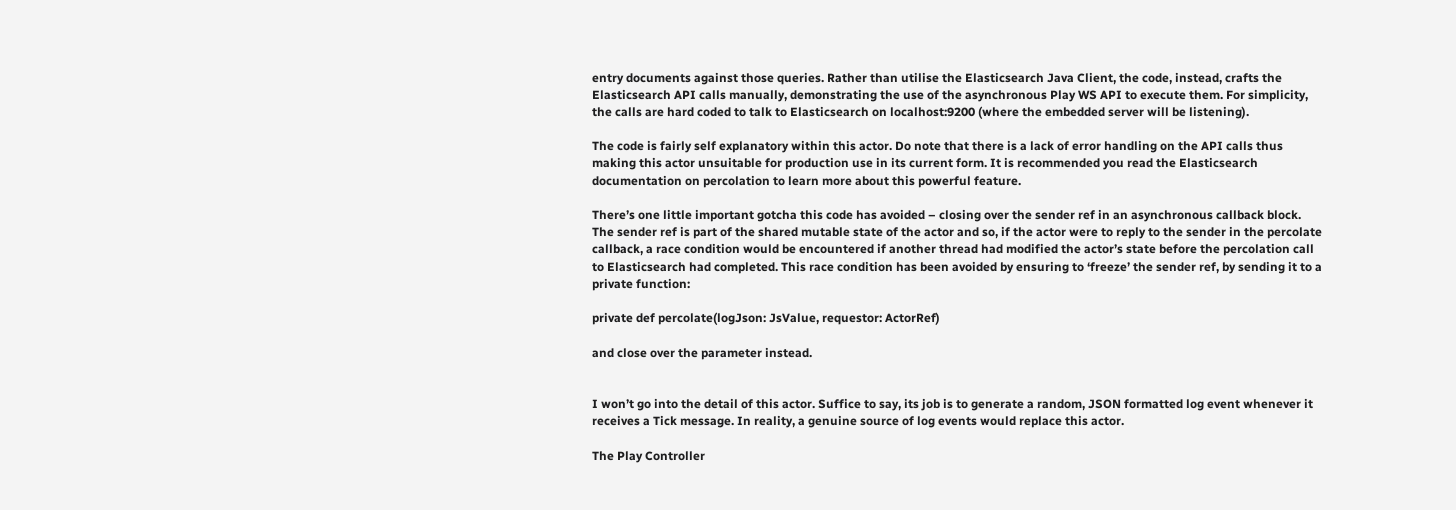entry documents against those queries. Rather than utilise the Elasticsearch Java Client, the code, instead, crafts the Elasticsearch API calls manually, demonstrating the use of the asynchronous Play WS API to execute them. For simplicity, the calls are hard coded to talk to Elasticsearch on localhost:9200 (where the embedded server will be listening).

The code is fairly self explanatory within this actor. Do note that there is a lack of error handling on the API calls thus making this actor unsuitable for production use in its current form. It is recommended you read the Elasticsearch documentation on percolation to learn more about this powerful feature.

There’s one little important gotcha this code has avoided – closing over the sender ref in an asynchronous callback block. The sender ref is part of the shared mutable state of the actor and so, if the actor were to reply to the sender in the percolate callback, a race condition would be encountered if another thread had modified the actor’s state before the percolation call to Elasticsearch had completed. This race condition has been avoided by ensuring to ‘freeze’ the sender ref, by sending it to a private function:

private def percolate(logJson: JsValue, requestor: ActorRef)

and close over the parameter instead.


I won’t go into the detail of this actor. Suffice to say, its job is to generate a random, JSON formatted log event whenever it receives a Tick message. In reality, a genuine source of log events would replace this actor.

The Play Controller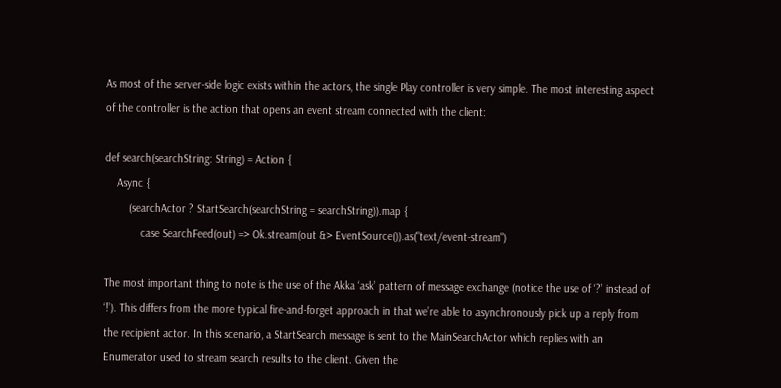As most of the server-side logic exists within the actors, the single Play controller is very simple. The most interesting aspect of the controller is the action that opens an event stream connected with the client:

def search(searchString: String) = Action {
    Async {
        (searchActor ? StartSearch(searchString = searchString)).map {
            case SearchFeed(out) => Ok.stream(out &> EventSource()).as("text/event-stream")

The most important thing to note is the use of the Akka ‘ask’ pattern of message exchange (notice the use of ‘?’ instead of ‘!’). This differs from the more typical fire-and-forget approach in that we’re able to asynchronously pick up a reply from the recipient actor. In this scenario, a StartSearch message is sent to the MainSearchActor which replies with an Enumerator used to stream search results to the client. Given the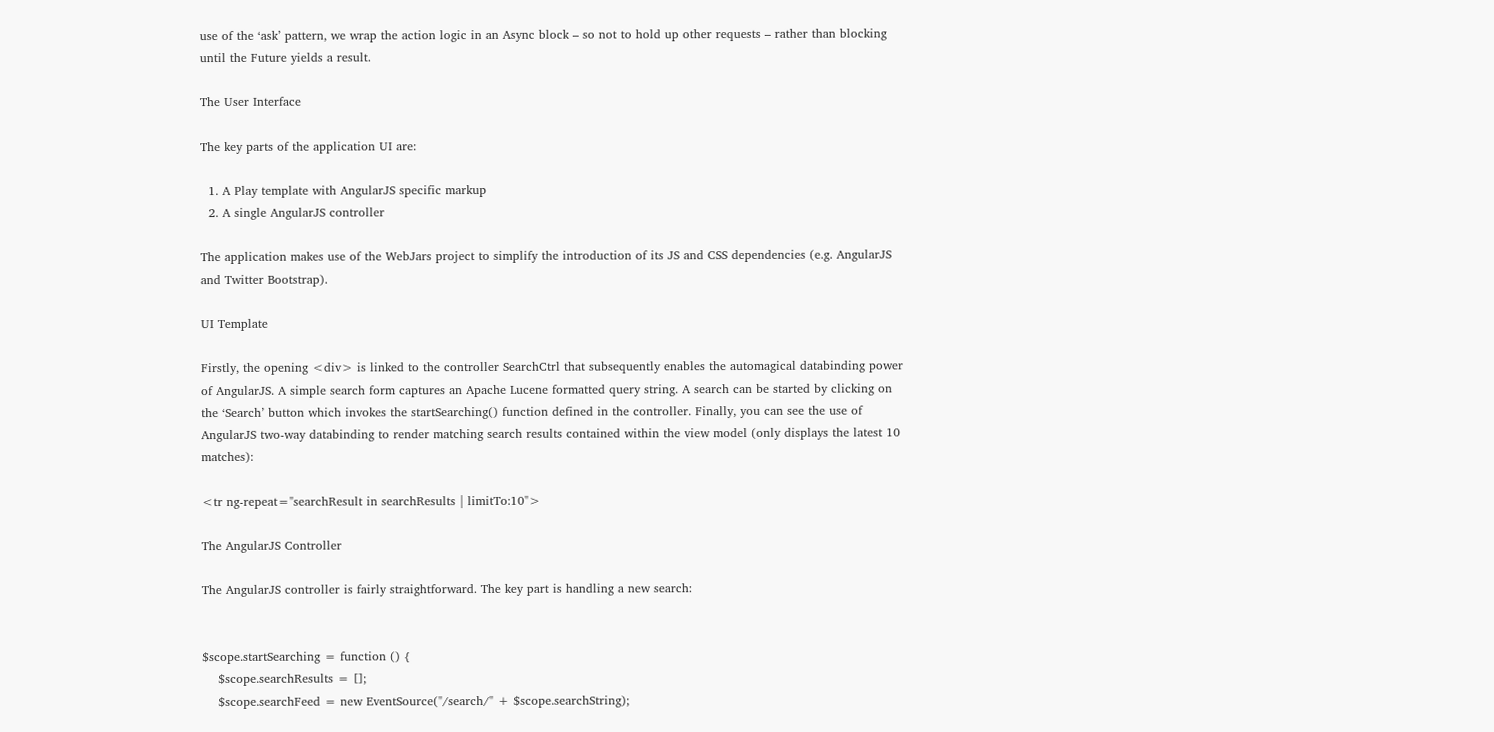use of the ‘ask’ pattern, we wrap the action logic in an Async block – so not to hold up other requests – rather than blocking until the Future yields a result.

The User Interface

The key parts of the application UI are:

  1. A Play template with AngularJS specific markup
  2. A single AngularJS controller

The application makes use of the WebJars project to simplify the introduction of its JS and CSS dependencies (e.g. AngularJS and Twitter Bootstrap).

UI Template

Firstly, the opening <div> is linked to the controller SearchCtrl that subsequently enables the automagical databinding power of AngularJS. A simple search form captures an Apache Lucene formatted query string. A search can be started by clicking on the ‘Search’ button which invokes the startSearching() function defined in the controller. Finally, you can see the use of AngularJS two-way databinding to render matching search results contained within the view model (only displays the latest 10 matches):

<tr ng-repeat="searchResult in searchResults | limitTo:10">

The AngularJS Controller

The AngularJS controller is fairly straightforward. The key part is handling a new search:


$scope.startSearching = function () {
    $scope.searchResults = [];
    $scope.searchFeed = new EventSource("/search/" + $scope.searchString);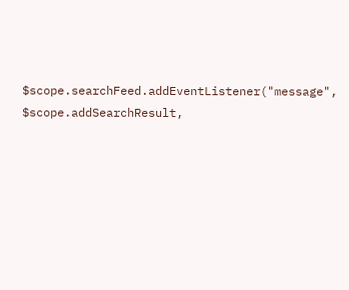$scope.searchFeed.addEventListener("message", $scope.addSearchResult,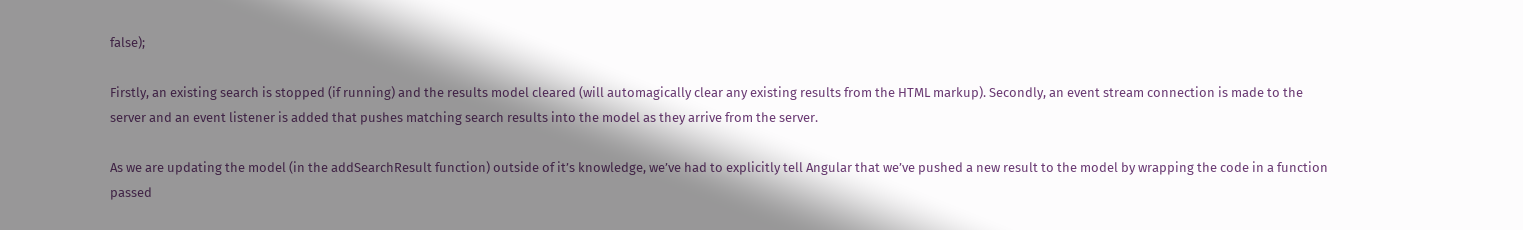false);

Firstly, an existing search is stopped (if running) and the results model cleared (will automagically clear any existing results from the HTML markup). Secondly, an event stream connection is made to the server and an event listener is added that pushes matching search results into the model as they arrive from the server.

As we are updating the model (in the addSearchResult function) outside of it’s knowledge, we’ve had to explicitly tell Angular that we’ve pushed a new result to the model by wrapping the code in a function passed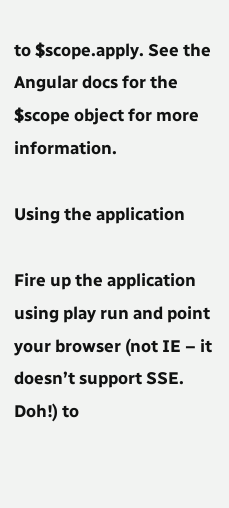to $scope.apply. See the Angular docs for the $scope object for more information.

Using the application

Fire up the application using play run and point your browser (not IE – it doesn’t support SSE. Doh!) to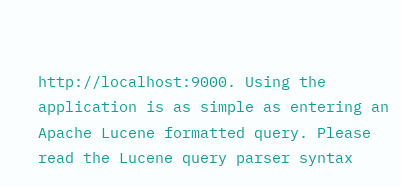http://localhost:9000. Using the application is as simple as entering an Apache Lucene formatted query. Please read the Lucene query parser syntax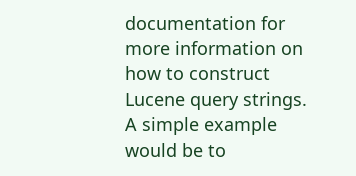documentation for more information on how to construct Lucene query strings. A simple example would be to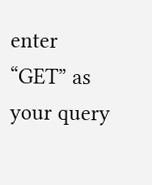enter “GET” as your query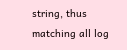string, thus matching all log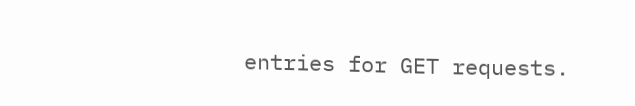entries for GET requests.